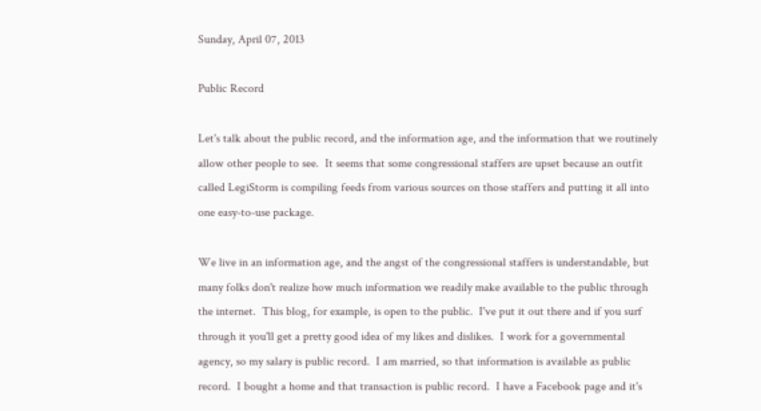Sunday, April 07, 2013

Public Record

Let's talk about the public record, and the information age, and the information that we routinely allow other people to see.  It seems that some congressional staffers are upset because an outfit called LegiStorm is compiling feeds from various sources on those staffers and putting it all into one easy-to-use package.

We live in an information age, and the angst of the congressional staffers is understandable, but many folks don't realize how much information we readily make available to the public through the internet.  This blog, for example, is open to the public.  I've put it out there and if you surf through it you'll get a pretty good idea of my likes and dislikes.  I work for a governmental agency, so my salary is public record.  I am married, so that information is available as public record.  I bought a home and that transaction is public record.  I have a Facebook page and it's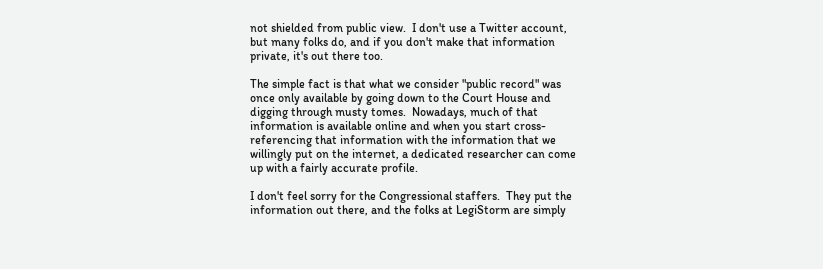not shielded from public view.  I don't use a Twitter account, but many folks do, and if you don't make that information private, it's out there too.

The simple fact is that what we consider "public record" was once only available by going down to the Court House and digging through musty tomes.  Nowadays, much of that information is available online and when you start cross-referencing that information with the information that we willingly put on the internet, a dedicated researcher can come up with a fairly accurate profile.

I don't feel sorry for the Congressional staffers.  They put the information out there, and the folks at LegiStorm are simply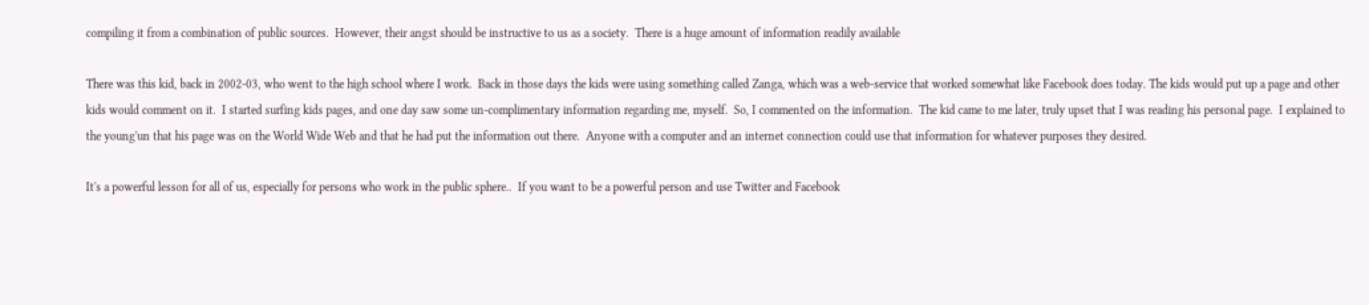compiling it from a combination of public sources.  However, their angst should be instructive to us as a society.  There is a huge amount of information readily available

There was this kid, back in 2002-03, who went to the high school where I work.  Back in those days the kids were using something called Zanga, which was a web-service that worked somewhat like Facebook does today. The kids would put up a page and other kids would comment on it.  I started surfing kids pages, and one day saw some un-complimentary information regarding me, myself.  So, I commented on the information.  The kid came to me later, truly upset that I was reading his personal page.  I explained to the young'un that his page was on the World Wide Web and that he had put the information out there.  Anyone with a computer and an internet connection could use that information for whatever purposes they desired.

It's a powerful lesson for all of us, especially for persons who work in the public sphere..  If you want to be a powerful person and use Twitter and Facebook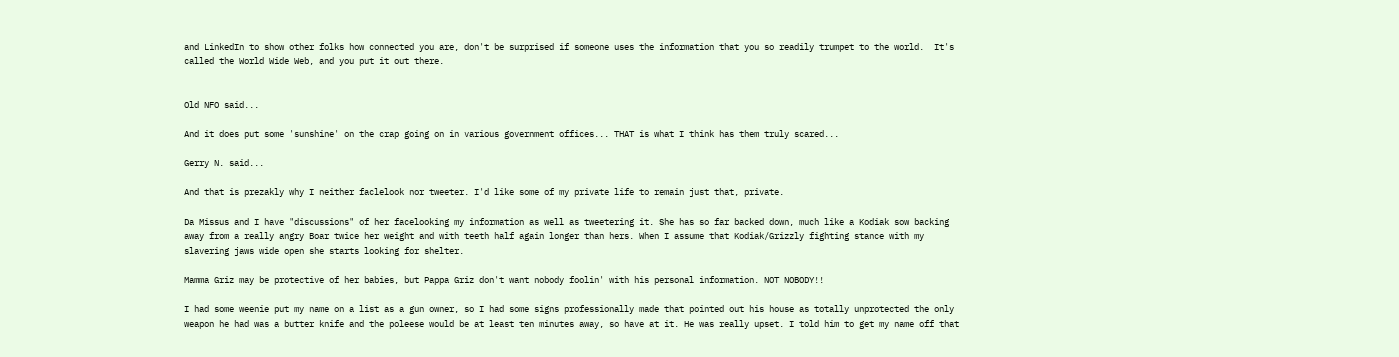and LinkedIn to show other folks how connected you are, don't be surprised if someone uses the information that you so readily trumpet to the world.  It's called the World Wide Web, and you put it out there.


Old NFO said...

And it does put some 'sunshine' on the crap going on in various government offices... THAT is what I think has them truly scared...

Gerry N. said...

And that is prezakly why I neither faclelook nor tweeter. I'd like some of my private life to remain just that, private.

Da Missus and I have "discussions" of her facelooking my information as well as tweetering it. She has so far backed down, much like a Kodiak sow backing away from a really angry Boar twice her weight and with teeth half again longer than hers. When I assume that Kodiak/Grizzly fighting stance with my slavering jaws wide open she starts looking for shelter.

Mamma Griz may be protective of her babies, but Pappa Griz don't want nobody foolin' with his personal information. NOT NOBODY!!

I had some weenie put my name on a list as a gun owner, so I had some signs professionally made that pointed out his house as totally unprotected the only weapon he had was a butter knife and the poleese would be at least ten minutes away, so have at it. He was really upset. I told him to get my name off that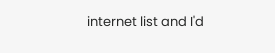internet list and I'd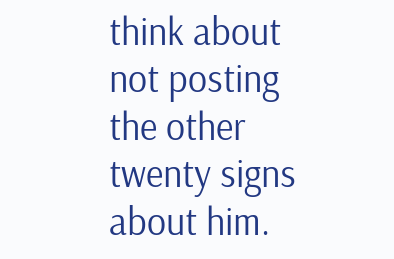think about not posting the other twenty signs about him.